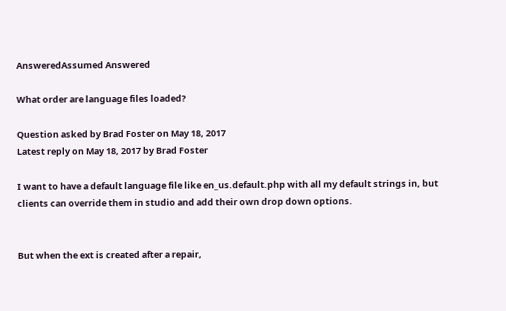AnsweredAssumed Answered

What order are language files loaded?

Question asked by Brad Foster on May 18, 2017
Latest reply on May 18, 2017 by Brad Foster

I want to have a default language file like en_us.default.php with all my default strings in, but clients can override them in studio and add their own drop down options.


But when the ext is created after a repair,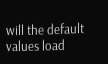will the default values load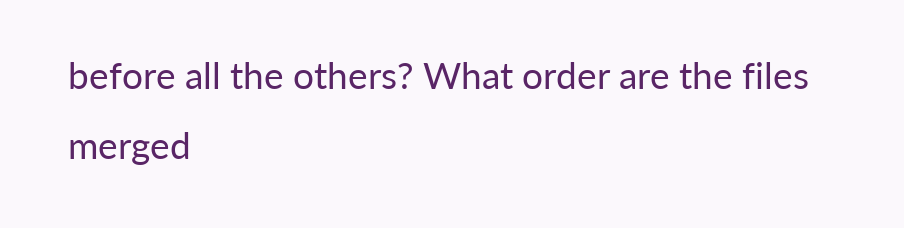before all the others? What order are the files merged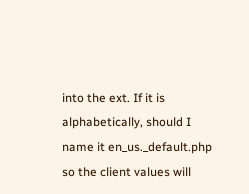into the ext. If it is alphabetically, should I name it en_us._default.php so the client values will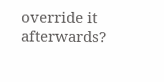override it afterwards?